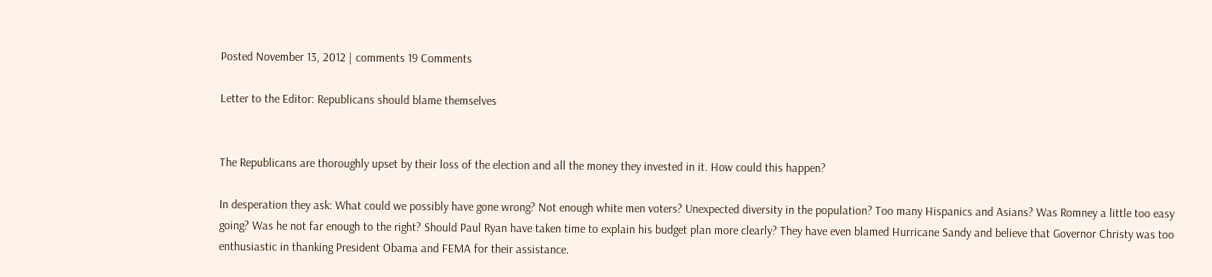Posted November 13, 2012 | comments 19 Comments

Letter to the Editor: Republicans should blame themselves


The Republicans are thoroughly upset by their loss of the election and all the money they invested in it. How could this happen?

In desperation they ask: What could we possibly have gone wrong? Not enough white men voters? Unexpected diversity in the population? Too many Hispanics and Asians? Was Romney a little too easy going? Was he not far enough to the right? Should Paul Ryan have taken time to explain his budget plan more clearly? They have even blamed Hurricane Sandy and believe that Governor Christy was too enthusiastic in thanking President Obama and FEMA for their assistance.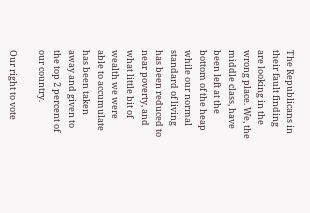The Republicans in their fault finding are looking in the wrong place. We, the middle class, have been left at the bottom of the heap while our normal standard of living has been reduced to near poverty, and what little bit of wealth we were able to accumulate has been taken away and given to the top 2 percent of our country.

Our right to vote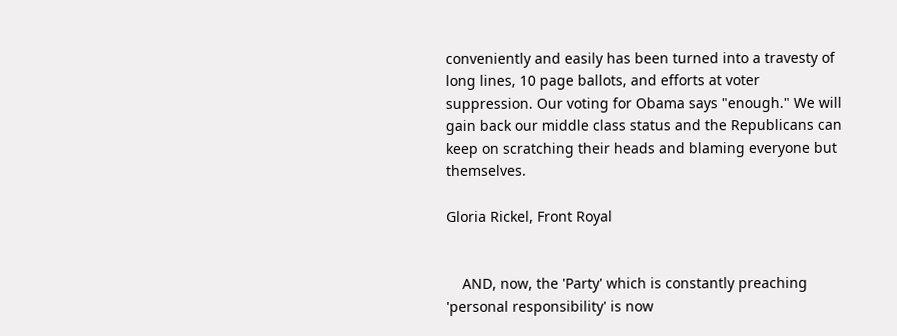conveniently and easily has been turned into a travesty of long lines, 10 page ballots, and efforts at voter suppression. Our voting for Obama says "enough." We will gain back our middle class status and the Republicans can keep on scratching their heads and blaming everyone but themselves.

Gloria Rickel, Front Royal


    AND, now, the 'Party' which is constantly preaching 'personal responsibility' is now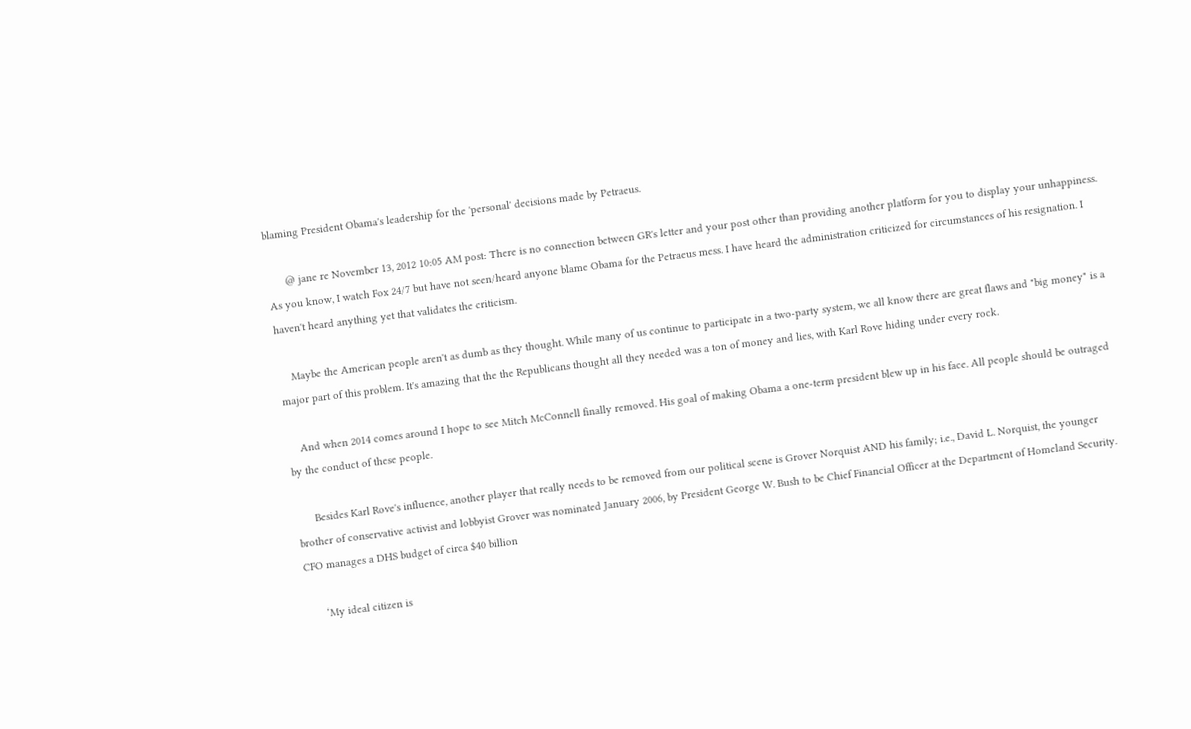blaming President Obama's leadership for the 'personal' decisions made by Petraeus.

      @ jane re November 13, 2012 10:05 AM post: There is no connection between GR's letter and your post other than providing another platform for you to display your unhappiness. As you know, I watch Fox 24/7 but have not seen/heard anyone blame Obama for the Petraeus mess. I have heard the administration criticized for circumstances of his resignation. I haven't heard anything yet that validates the criticism.

    Maybe the American people aren't as dumb as they thought. While many of us continue to participate in a two-party system, we all know there are great flaws and "big money" is a major part of this problem. It's amazing that the the Republicans thought all they needed was a ton of money and lies, with Karl Rove hiding under every rock.

    And when 2014 comes around I hope to see Mitch McConnell finally removed. His goal of making Obama a one-term president blew up in his face. All people should be outraged by the conduct of these people.

      Besides Karl Rove's influence, another player that really needs to be removed from our political scene is Grover Norquist AND his family; i.e., David L. Norquist, the younger brother of conservative activist and lobbyist Grover was nominated January 2006, by President George W. Bush to be Chief Financial Officer at the Department of Homeland Security. CFO manages a DHS budget of circa $40 billion

      ‘My ideal citizen is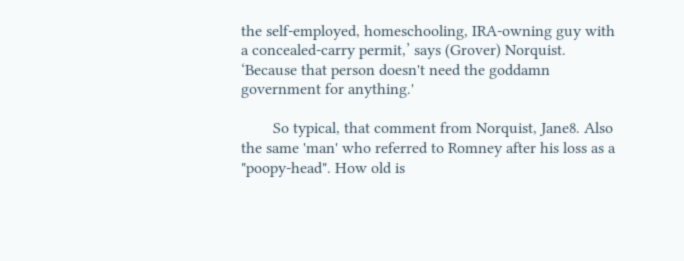the self-employed, homeschooling, IRA-owning guy with a concealed-carry permit,’ says (Grover) Norquist. ‘Because that person doesn't need the goddamn government for anything.'

        So typical, that comment from Norquist, Jane8. Also the same 'man' who referred to Romney after his loss as a "poopy-head". How old is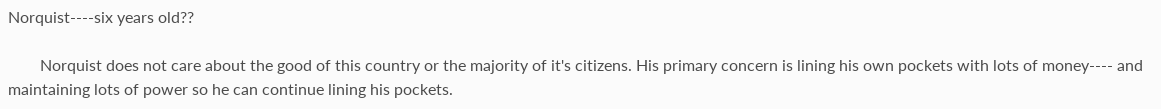Norquist----six years old??

        Norquist does not care about the good of this country or the majority of it's citizens. His primary concern is lining his own pockets with lots of money---- and maintaining lots of power so he can continue lining his pockets.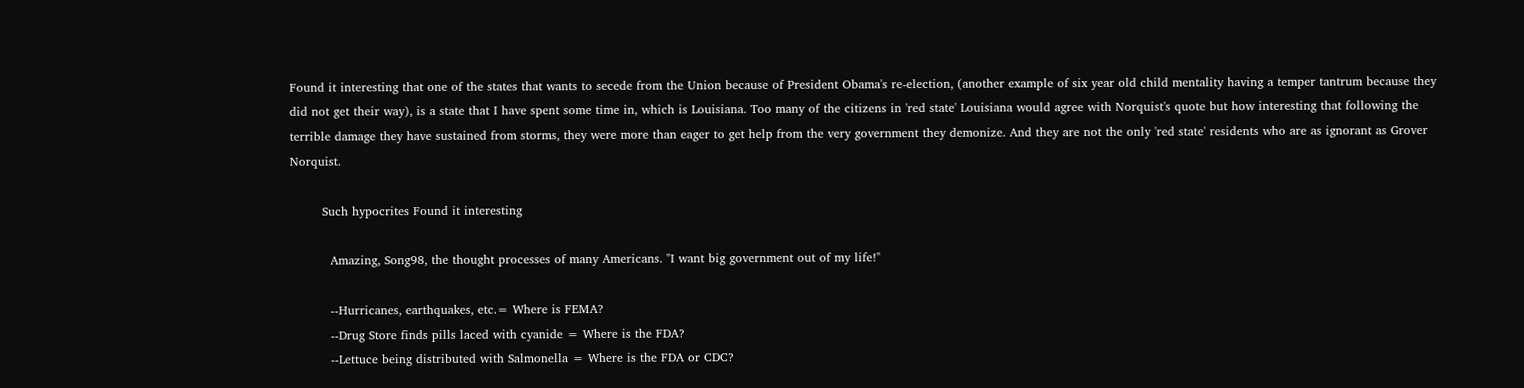Found it interesting that one of the states that wants to secede from the Union because of President Obama's re-election, (another example of six year old child mentality having a temper tantrum because they did not get their way), is a state that I have spent some time in, which is Louisiana. Too many of the citizens in 'red state' Louisiana would agree with Norquist's quote but how interesting that following the terrible damage they have sustained from storms, they were more than eager to get help from the very government they demonize. And they are not the only 'red state' residents who are as ignorant as Grover Norquist.

        Such hypocrites Found it interesting

          Amazing, Song98, the thought processes of many Americans. "I want big government out of my life!"

          --Hurricanes, earthquakes, etc.= Where is FEMA?
          --Drug Store finds pills laced with cyanide = Where is the FDA?
          --Lettuce being distributed with Salmonella = Where is the FDA or CDC?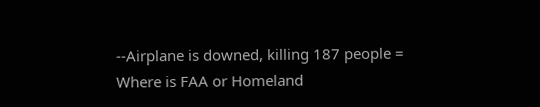--Airplane is downed, killing 187 people = Where is FAA or Homeland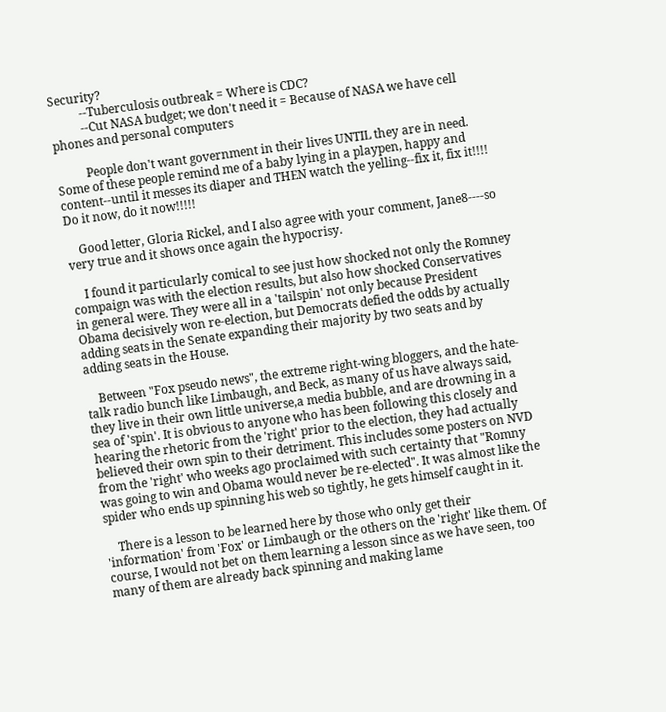Security?
          --Tuberculosis outbreak = Where is CDC?
          --Cut NASA budget; we don't need it = Because of NASA we have cell phones and personal computers

          People don't want government in their lives UNTIL they are in need. Some of these people remind me of a baby lying in a playpen, happy and content--until it messes its diaper and THEN watch the yelling--fix it, fix it!!!! Do it now, do it now!!!!!

    Good letter, Gloria Rickel, and I also agree with your comment, Jane8----so very true and it shows once again the hypocrisy.

    I found it particularly comical to see just how shocked not only the Romney compaign was with the election results, but also how shocked Conservatives in general were. They were all in a 'tailspin' not only because President Obama decisively won re-election, but Democrats defied the odds by actually adding seats in the Senate expanding their majority by two seats and by adding seats in the House.

    Between "Fox pseudo news", the extreme right-wing bloggers, and the hate-talk radio bunch like Limbaugh, and Beck, as many of us have always said, they live in their own little universe,a media bubble, and are drowning in a sea of 'spin'. It is obvious to anyone who has been following this closely and hearing the rhetoric from the 'right' prior to the election, they had actually believed their own spin to their detriment. This includes some posters on NVD from the 'right' who weeks ago proclaimed with such certainty that "Romny was going to win and Obama would never be re-elected". It was almost like the spider who ends up spinning his web so tightly, he gets himself caught in it.

    There is a lesson to be learned here by those who only get their 'information' from 'Fox' or Limbaugh or the others on the 'right' like them. Of course, I would not bet on them learning a lesson since as we have seen, too many of them are already back spinning and making lame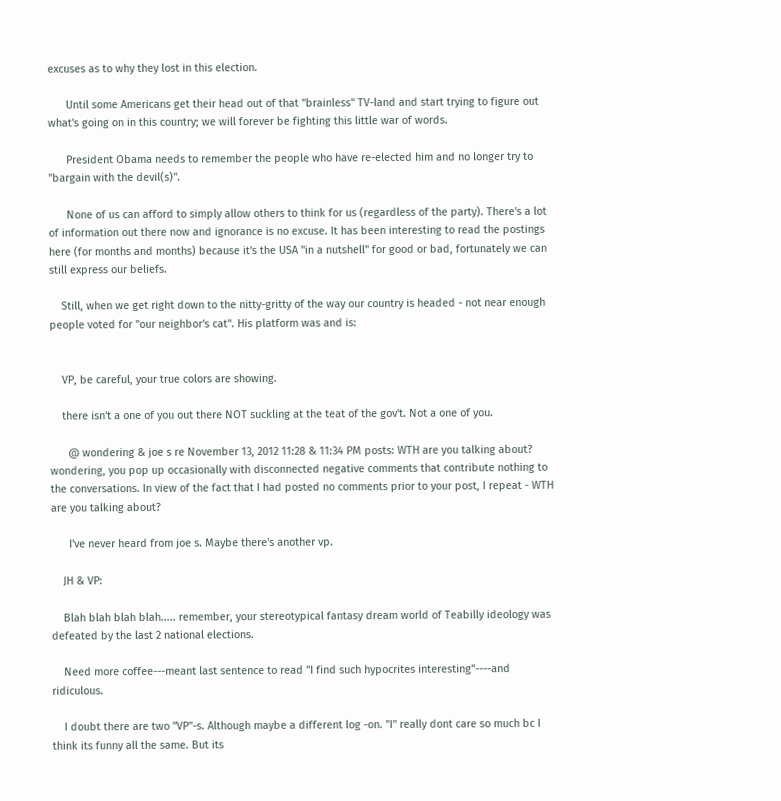excuses as to why they lost in this election.

      Until some Americans get their head out of that "brainless" TV-land and start trying to figure out what's going on in this country; we will forever be fighting this little war of words.

      President Obama needs to remember the people who have re-elected him and no longer try to "bargain with the devil(s)".

      None of us can afford to simply allow others to think for us (regardless of the party). There's a lot of information out there now and ignorance is no excuse. It has been interesting to read the postings here (for months and months) because it's the USA "in a nutshell" for good or bad, fortunately we can still express our beliefs.

    Still, when we get right down to the nitty-gritty of the way our country is headed - not near enough people voted for "our neighbor's cat". His platform was and is:


    VP, be careful, your true colors are showing.

    there isn't a one of you out there NOT suckling at the teat of the gov't. Not a one of you.

      @ wondering & joe s re November 13, 2012 11:28 & 11:34 PM posts: WTH are you talking about? wondering, you pop up occasionally with disconnected negative comments that contribute nothing to the conversations. In view of the fact that I had posted no comments prior to your post, I repeat - WTH are you talking about?

      I've never heard from joe s. Maybe there's another vp.

    JH & VP:

    Blah blah blah blah..... remember, your stereotypical fantasy dream world of Teabilly ideology was defeated by the last 2 national elections.

    Need more coffee---meant last sentence to read "I find such hypocrites interesting"----and ridiculous.

    I doubt there are two "VP"-s. Although maybe a different log -on. "I" really dont care so much bc I think its funny all the same. But its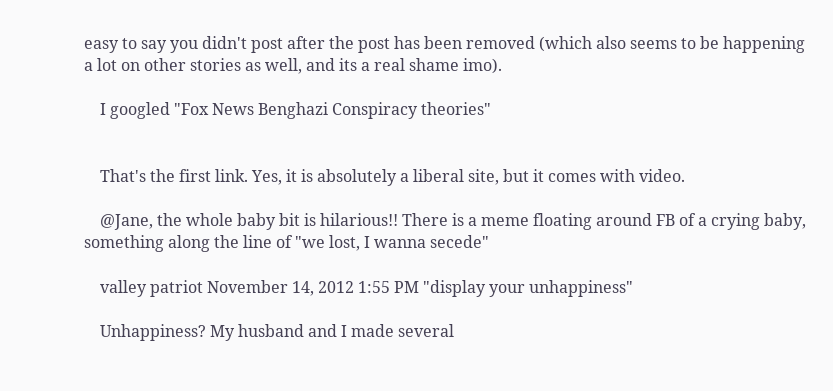easy to say you didn't post after the post has been removed (which also seems to be happening a lot on other stories as well, and its a real shame imo).

    I googled "Fox News Benghazi Conspiracy theories"


    That's the first link. Yes, it is absolutely a liberal site, but it comes with video.

    @Jane, the whole baby bit is hilarious!! There is a meme floating around FB of a crying baby, something along the line of "we lost, I wanna secede"

    valley patriot November 14, 2012 1:55 PM "display your unhappiness"

    Unhappiness? My husband and I made several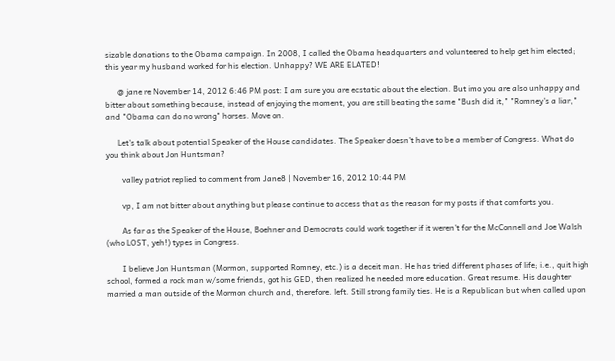sizable donations to the Obama campaign. In 2008, I called the Obama headquarters and volunteered to help get him elected; this year my husband worked for his election. Unhappy? WE ARE ELATED!

      @ jane re November 14, 2012 6:46 PM post: I am sure you are ecstatic about the election. But imo you are also unhappy and bitter about something because, instead of enjoying the moment, you are still beating the same "Bush did it," "Romney's a liar," and "Obama can do no wrong" horses. Move on.

      Let's talk about potential Speaker of the House candidates. The Speaker doesn't have to be a member of Congress. What do you think about Jon Huntsman?

        valley patriot replied to comment from Jane8 | November 16, 2012 10:44 PM

        vp, I am not bitter about anything but please continue to access that as the reason for my posts if that comforts you.

        As far as the Speaker of the House, Boehner and Democrats could work together if it weren't for the McConnell and Joe Walsh (who LOST, yeh!) types in Congress.

        I believe Jon Huntsman (Mormon, supported Romney, etc.) is a deceit man. He has tried different phases of life; i.e., quit high school, formed a rock man w/some friends, got his GED, then realized he needed more education. Great resume. His daughter married a man outside of the Mormon church and, therefore. left. Still strong family ties. He is a Republican but when called upon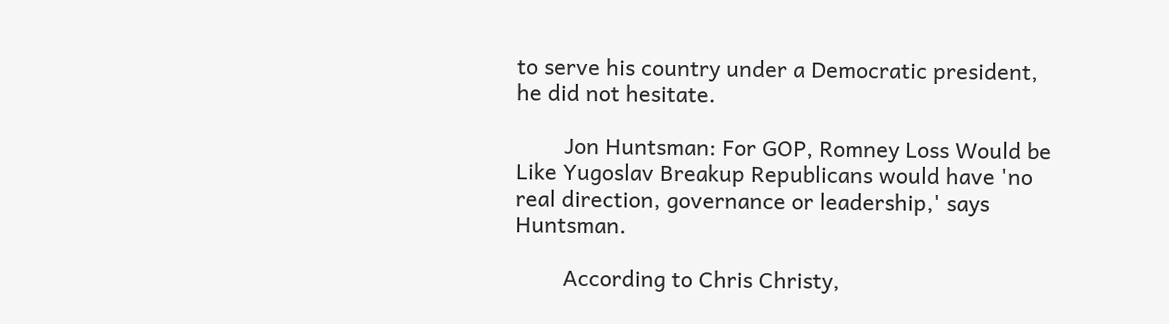to serve his country under a Democratic president, he did not hesitate.

        Jon Huntsman: For GOP, Romney Loss Would be Like Yugoslav Breakup Republicans would have 'no real direction, governance or leadership,' says Huntsman.

        According to Chris Christy,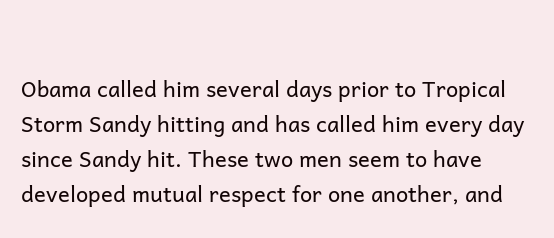Obama called him several days prior to Tropical Storm Sandy hitting and has called him every day since Sandy hit. These two men seem to have developed mutual respect for one another, and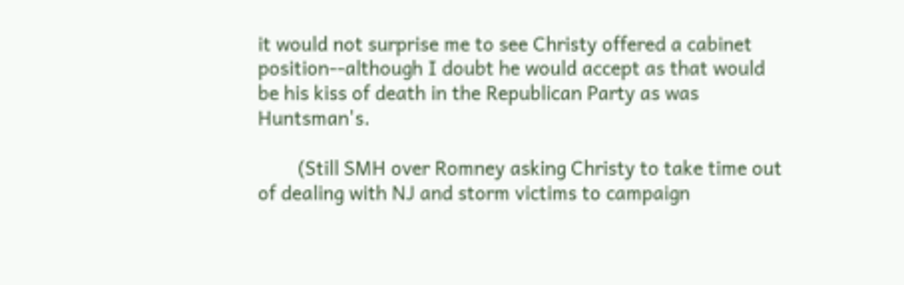it would not surprise me to see Christy offered a cabinet position--although I doubt he would accept as that would be his kiss of death in the Republican Party as was Huntsman's.

        (Still SMH over Romney asking Christy to take time out of dealing with NJ and storm victims to campaign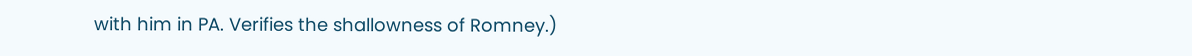with him in PA. Verifies the shallowness of Romney.)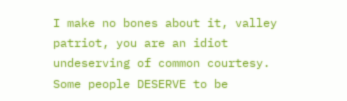I make no bones about it, valley patriot, you are an idiot undeserving of common courtesy. Some people DESERVE to be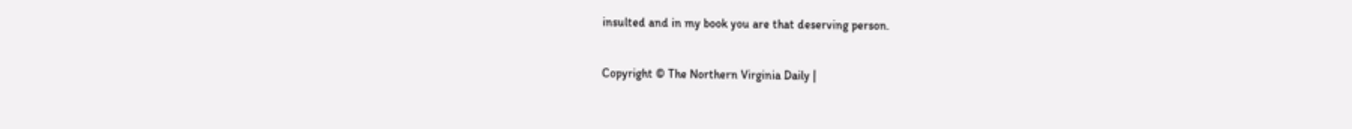insulted and in my book you are that deserving person.

Copyright © The Northern Virginia Daily |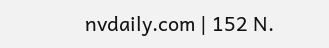nvdaily.com | 152 N.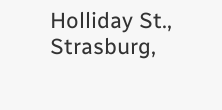Holliday St., Strasburg,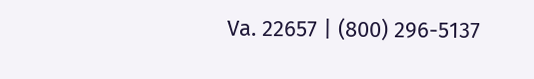Va. 22657 | (800) 296-5137